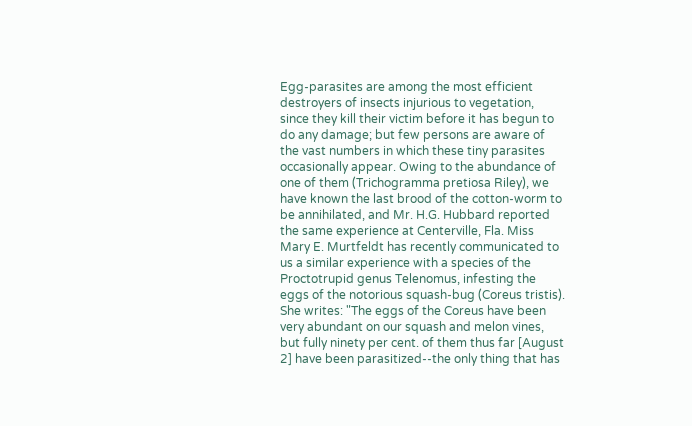Egg-parasites are among the most efficient destroyers of insects injurious to vegetation, since they kill their victim before it has begun to do any damage; but few persons are aware of the vast numbers in which these tiny parasites occasionally appear. Owing to the abundance of one of them (Trichogramma pretiosa Riley), we have known the last brood of the cotton-worm to be annihilated, and Mr. H.G. Hubbard reported the same experience at Centerville, Fla. Miss Mary E. Murtfeldt has recently communicated to us a similar experience with a species of the Proctotrupid genus Telenomus, infesting the eggs of the notorious squash-bug (Coreus tristis). She writes: "The eggs of the Coreus have been very abundant on our squash and melon vines, but fully ninety per cent. of them thus far [August 2] have been parasitized--the only thing that has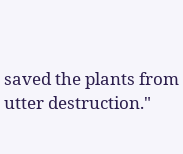saved the plants from utter destruction."